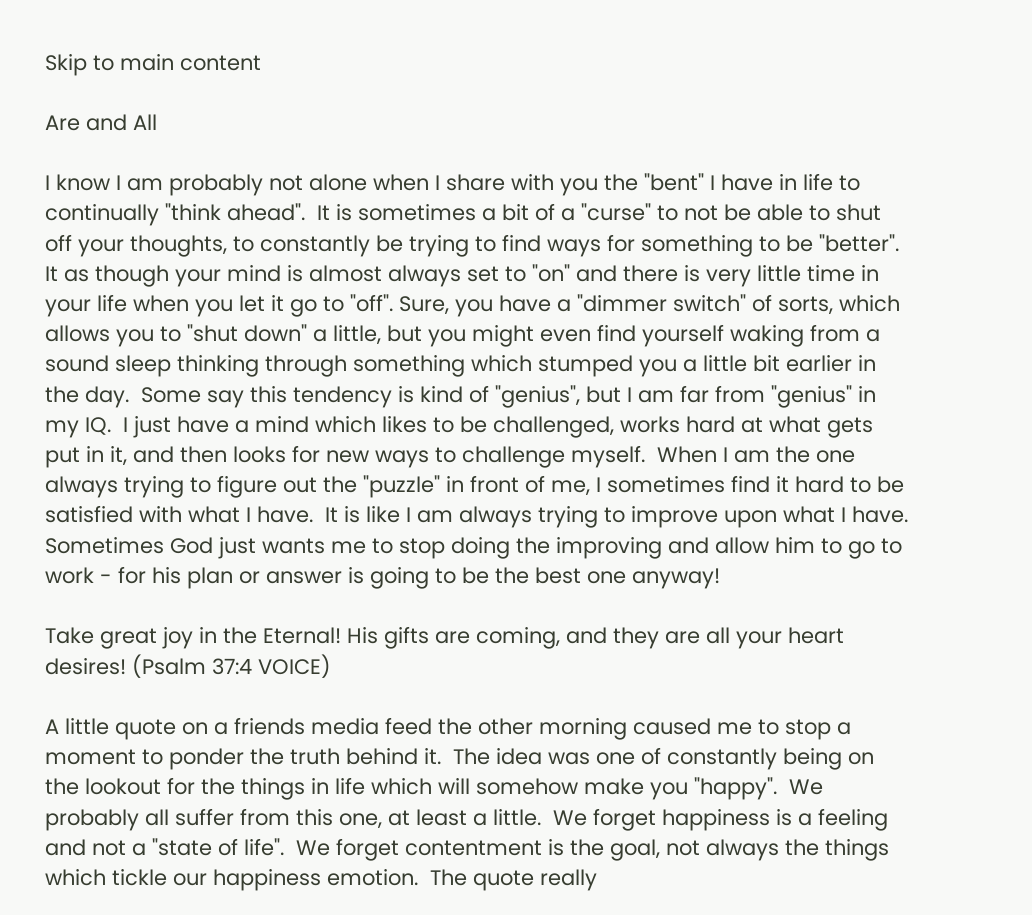Skip to main content

Are and All

I know I am probably not alone when I share with you the "bent" I have in life to continually "think ahead".  It is sometimes a bit of a "curse" to not be able to shut off your thoughts, to constantly be trying to find ways for something to be "better".  It as though your mind is almost always set to "on" and there is very little time in your life when you let it go to "off". Sure, you have a "dimmer switch" of sorts, which allows you to "shut down" a little, but you might even find yourself waking from a sound sleep thinking through something which stumped you a little bit earlier in the day.  Some say this tendency is kind of "genius", but I am far from "genius" in my IQ.  I just have a mind which likes to be challenged, works hard at what gets put in it, and then looks for new ways to challenge myself.  When I am the one always trying to figure out the "puzzle" in front of me, I sometimes find it hard to be satisfied with what I have.  It is like I am always trying to improve upon what I have.  Sometimes God just wants me to stop doing the improving and allow him to go to work - for his plan or answer is going to be the best one anyway!

Take great joy in the Eternal! His gifts are coming, and they are all your heart desires! (Psalm 37:4 VOICE)

A little quote on a friends media feed the other morning caused me to stop a moment to ponder the truth behind it.  The idea was one of constantly being on the lookout for the things in life which will somehow make you "happy".  We probably all suffer from this one, at least a little.  We forget happiness is a feeling and not a "state of life".  We forget contentment is the goal, not always the things which tickle our happiness emotion.  The quote really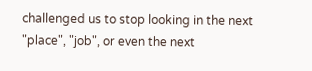challenged us to stop looking in the next "place", "job", or even the next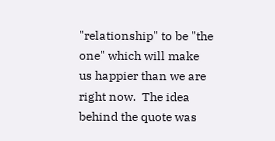"relationship" to be "the one" which will make us happier than we are right now.  The idea behind the quote was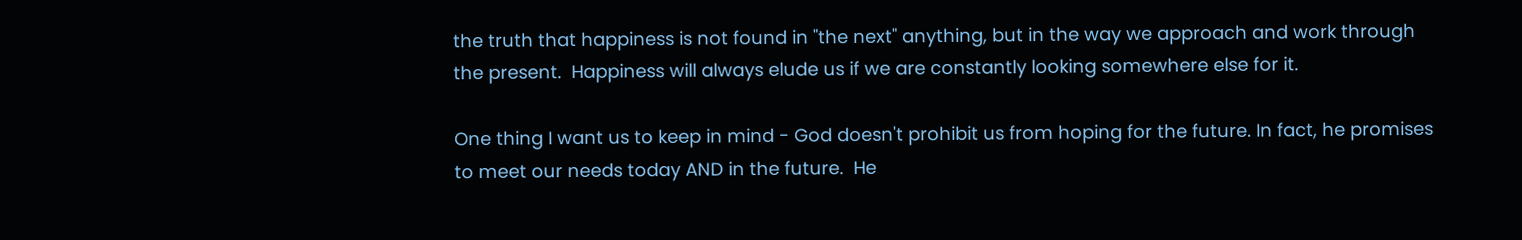the truth that happiness is not found in "the next" anything, but in the way we approach and work through the present.  Happiness will always elude us if we are constantly looking somewhere else for it.

One thing I want us to keep in mind - God doesn't prohibit us from hoping for the future. In fact, he promises to meet our needs today AND in the future.  He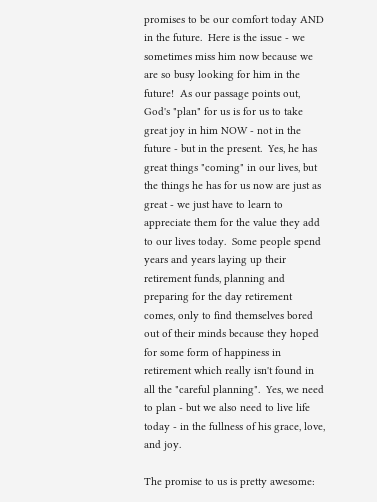promises to be our comfort today AND in the future.  Here is the issue - we sometimes miss him now because we are so busy looking for him in the future!  As our passage points out, God's "plan" for us is for us to take great joy in him NOW - not in the future - but in the present.  Yes, he has great things "coming" in our lives, but the things he has for us now are just as great - we just have to learn to appreciate them for the value they add to our lives today.  Some people spend years and years laying up their retirement funds, planning and preparing for the day retirement comes, only to find themselves bored out of their minds because they hoped for some form of happiness in retirement which really isn't found in all the "careful planning".  Yes, we need to plan - but we also need to live life today - in the fullness of his grace, love, and joy.

The promise to us is pretty awesome: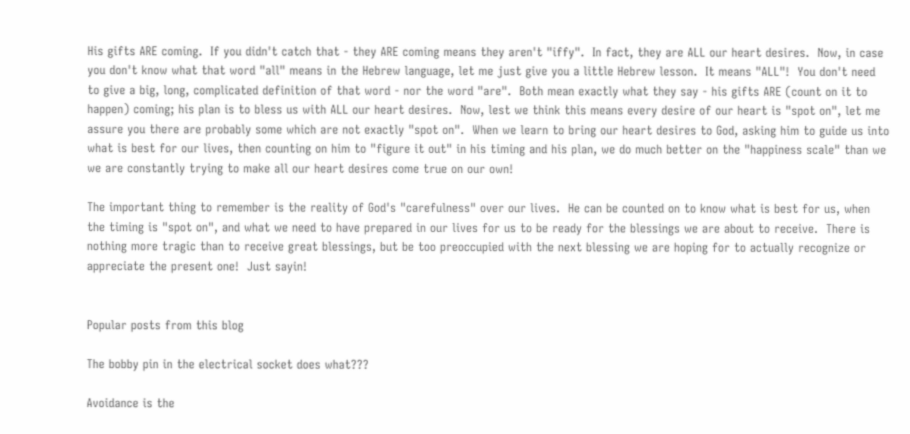His gifts ARE coming.  If you didn't catch that - they ARE coming means they aren't "iffy".  In fact, they are ALL our heart desires.  Now, in case you don't know what that word "all" means in the Hebrew language, let me just give you a little Hebrew lesson.  It means "ALL"!  You don't need to give a big, long, complicated definition of that word - nor the word "are".  Both mean exactly what they say - his gifts ARE (count on it to happen) coming; his plan is to bless us with ALL our heart desires.  Now, lest we think this means every desire of our heart is "spot on", let me assure you there are probably some which are not exactly "spot on".  When we learn to bring our heart desires to God, asking him to guide us into what is best for our lives, then counting on him to "figure it out" in his timing and his plan, we do much better on the "happiness scale" than we we are constantly trying to make all our heart desires come true on our own!

The important thing to remember is the reality of God's "carefulness" over our lives.  He can be counted on to know what is best for us, when the timing is "spot on", and what we need to have prepared in our lives for us to be ready for the blessings we are about to receive.  There is nothing more tragic than to receive great blessings, but be too preoccupied with the next blessing we are hoping for to actually recognize or appreciate the present one!  Just sayin!


Popular posts from this blog

The bobby pin in the electrical socket does what???

Avoidance is the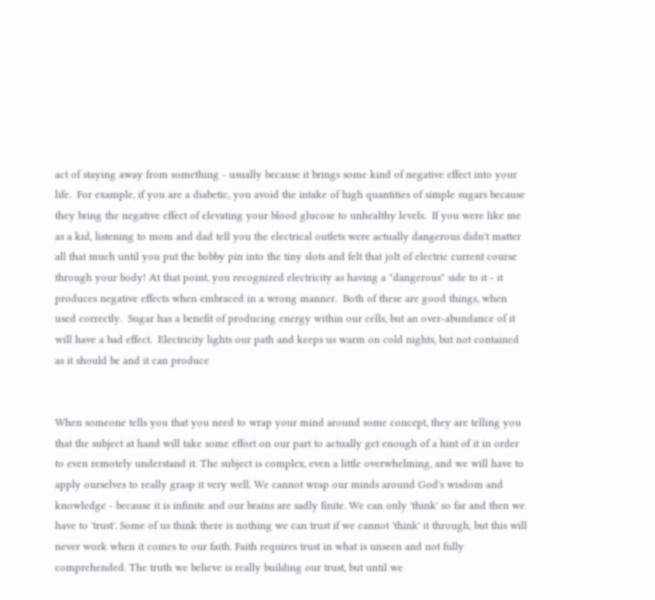act of staying away from something - usually because it brings some kind of negative effect into your life.  For example, if you are a diabetic, you avoid the intake of high quantities of simple sugars because they bring the negative effect of elevating your blood glucose to unhealthy levels.  If you were like me as a kid, listening to mom and dad tell you the electrical outlets were actually dangerous didn't matter all that much until you put the bobby pin into the tiny slots and felt that jolt of electric current course through your body! At that point, you recognized electricity as having a "dangerous" side to it - it produces negative effects when embraced in a wrong manner.  Both of these are good things, when used correctly.  Sugar has a benefit of producing energy within our cells, but an over-abundance of it will have a bad effect.  Electricity lights our path and keeps us warm on cold nights, but not contained as it should be and it can produce


When someone tells you that you need to wrap your mind around some concept, they are telling you that the subject at hand will take some effort on our part to actually get enough of a hint of it in order to even remotely understand it. The subject is complex, even a little overwhelming, and we will have to apply ourselves to really grasp it very well. We cannot wrap our minds around God's wisdom and knowledge - because it is infinite and our brains are sadly finite. We can only 'think' so far and then we have to 'trust'. Some of us think there is nothing we can trust if we cannot 'think' it through, but this will never work when it comes to our faith. Faith requires trust in what is unseen and not fully comprehended. The truth we believe is really building our trust, but until we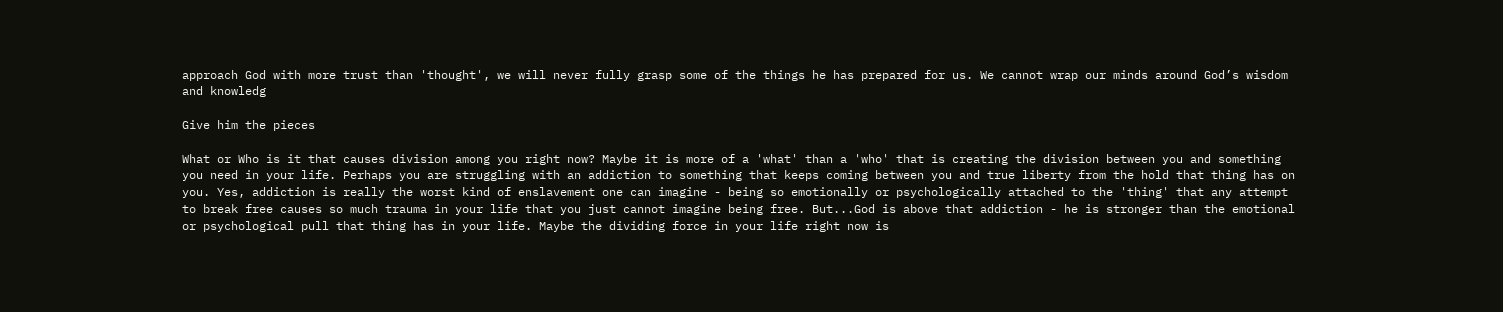approach God with more trust than 'thought', we will never fully grasp some of the things he has prepared for us. We cannot wrap our minds around God’s wisdom and knowledg

Give him the pieces

What or Who is it that causes division among you right now? Maybe it is more of a 'what' than a 'who' that is creating the division between you and something you need in your life. Perhaps you are struggling with an addiction to something that keeps coming between you and true liberty from the hold that thing has on you. Yes, addiction is really the worst kind of enslavement one can imagine - being so emotionally or psychologically attached to the 'thing' that any attempt to break free causes so much trauma in your life that you just cannot imagine being free. But...God is above that addiction - he is stronger than the emotional or psychological pull that thing has in your life. Maybe the dividing force in your life right now is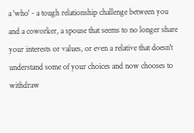a 'who' - a tough relationship challenge between you and a coworker, a spouse that seems to no longer share your interests or values, or even a relative that doesn't understand some of your choices and now chooses to withdraw